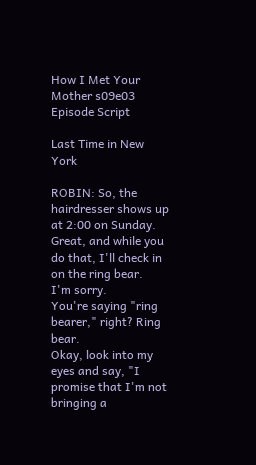How I Met Your Mother s09e03 Episode Script

Last Time in New York

ROBIN: So, the hairdresser shows up at 2:00 on Sunday.
Great, and while you do that, I'll check in on the ring bear.
I'm sorry.
You're saying "ring bearer," right? Ring bear.
Okay, look into my eyes and say, "I promise that I'm not bringing a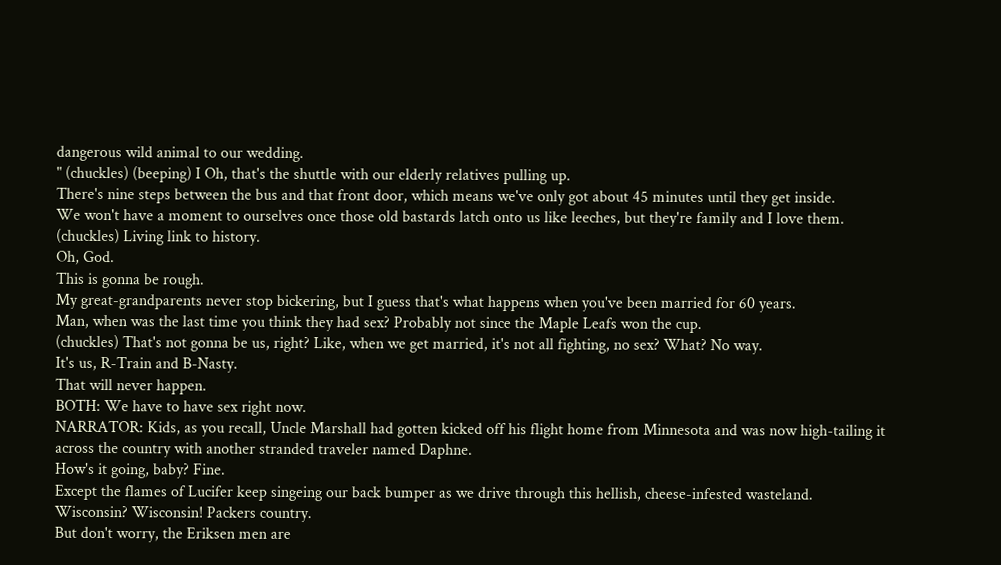dangerous wild animal to our wedding.
" (chuckles) (beeping) I Oh, that's the shuttle with our elderly relatives pulling up.
There's nine steps between the bus and that front door, which means we've only got about 45 minutes until they get inside.
We won't have a moment to ourselves once those old bastards latch onto us like leeches, but they're family and I love them.
(chuckles) Living link to history.
Oh, God.
This is gonna be rough.
My great-grandparents never stop bickering, but I guess that's what happens when you've been married for 60 years.
Man, when was the last time you think they had sex? Probably not since the Maple Leafs won the cup.
(chuckles) That's not gonna be us, right? Like, when we get married, it's not all fighting, no sex? What? No way.
It's us, R-Train and B-Nasty.
That will never happen.
BOTH: We have to have sex right now.
NARRATOR: Kids, as you recall, Uncle Marshall had gotten kicked off his flight home from Minnesota and was now high-tailing it across the country with another stranded traveler named Daphne.
How's it going, baby? Fine.
Except the flames of Lucifer keep singeing our back bumper as we drive through this hellish, cheese-infested wasteland.
Wisconsin? Wisconsin! Packers country.
But don't worry, the Eriksen men are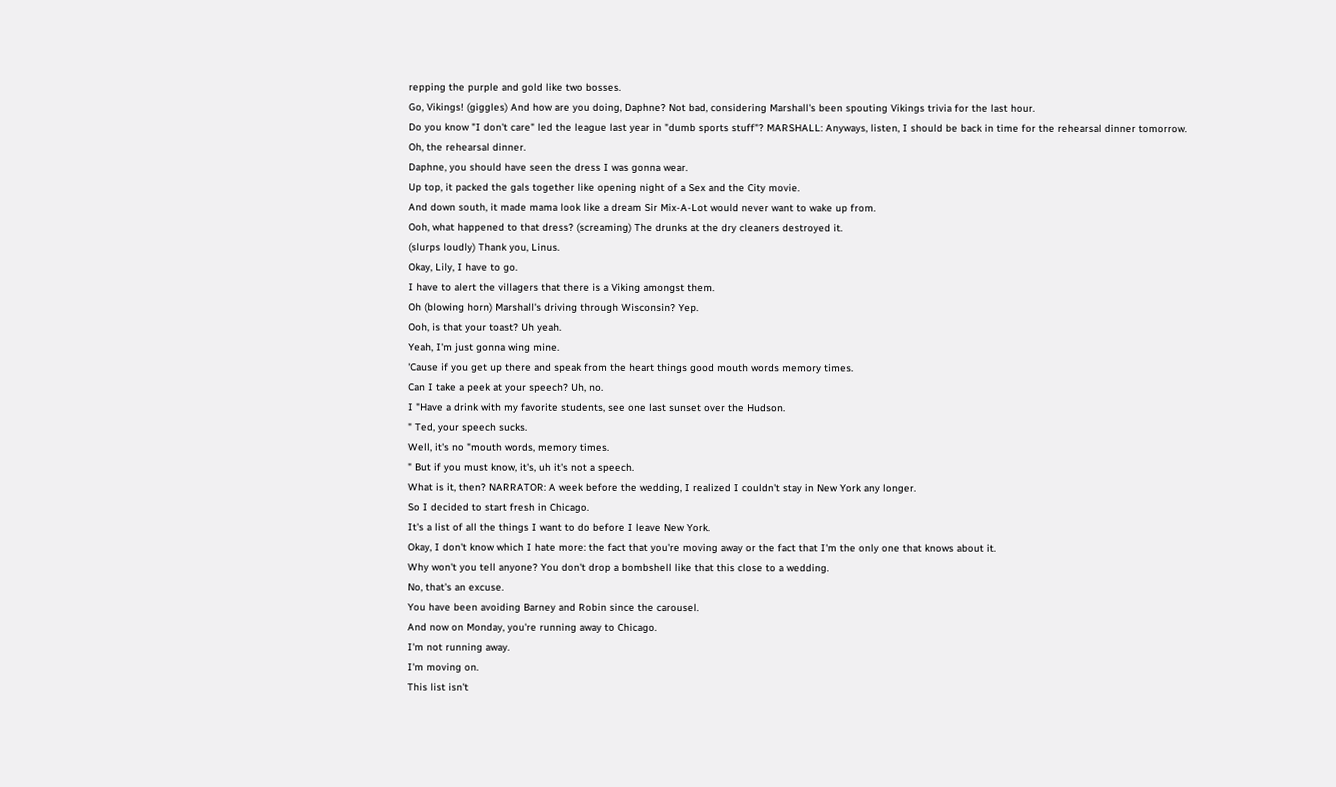repping the purple and gold like two bosses.
Go, Vikings! (giggles) And how are you doing, Daphne? Not bad, considering Marshall's been spouting Vikings trivia for the last hour.
Do you know "I don't care" led the league last year in "dumb sports stuff"? MARSHALL: Anyways, listen, I should be back in time for the rehearsal dinner tomorrow.
Oh, the rehearsal dinner.
Daphne, you should have seen the dress I was gonna wear.
Up top, it packed the gals together like opening night of a Sex and the City movie.
And down south, it made mama look like a dream Sir Mix-A-Lot would never want to wake up from.
Ooh, what happened to that dress? (screaming) The drunks at the dry cleaners destroyed it.
(slurps loudly) Thank you, Linus.
Okay, Lily, I have to go.
I have to alert the villagers that there is a Viking amongst them.
Oh (blowing horn) Marshall's driving through Wisconsin? Yep.
Ooh, is that your toast? Uh yeah.
Yeah, I'm just gonna wing mine.
'Cause if you get up there and speak from the heart things good mouth words memory times.
Can I take a peek at your speech? Uh, no.
I "Have a drink with my favorite students, see one last sunset over the Hudson.
" Ted, your speech sucks.
Well, it's no "mouth words, memory times.
" But if you must know, it's, uh it's not a speech.
What is it, then? NARRATOR: A week before the wedding, I realized I couldn't stay in New York any longer.
So I decided to start fresh in Chicago.
It's a list of all the things I want to do before I leave New York.
Okay, I don't know which I hate more: the fact that you're moving away or the fact that I'm the only one that knows about it.
Why won't you tell anyone? You don't drop a bombshell like that this close to a wedding.
No, that's an excuse.
You have been avoiding Barney and Robin since the carousel.
And now on Monday, you're running away to Chicago.
I'm not running away.
I'm moving on.
This list isn't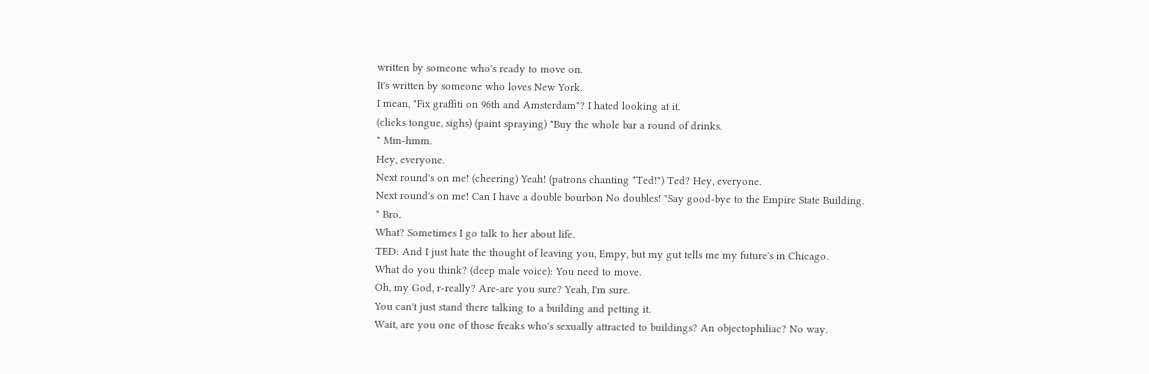written by someone who's ready to move on.
It's written by someone who loves New York.
I mean, "Fix graffiti on 96th and Amsterdam"? I hated looking at it.
(clicks tongue, sighs) (paint spraying) "Buy the whole bar a round of drinks.
" Mm-hmm.
Hey, everyone.
Next round's on me! (cheering) Yeah! (patrons chanting "Ted!") Ted? Hey, everyone.
Next round's on me! Can I have a double bourbon No doubles! "Say good-bye to the Empire State Building.
" Bro.
What? Sometimes I go talk to her about life.
TED: And I just hate the thought of leaving you, Empy, but my gut tells me my future's in Chicago.
What do you think? (deep male voice): You need to move.
Oh, my God, r-really? Are-are you sure? Yeah, I'm sure.
You can't just stand there talking to a building and petting it.
Wait, are you one of those freaks who's sexually attracted to buildings? An objectophiliac? No way.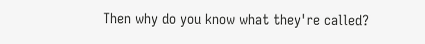Then why do you know what they're called?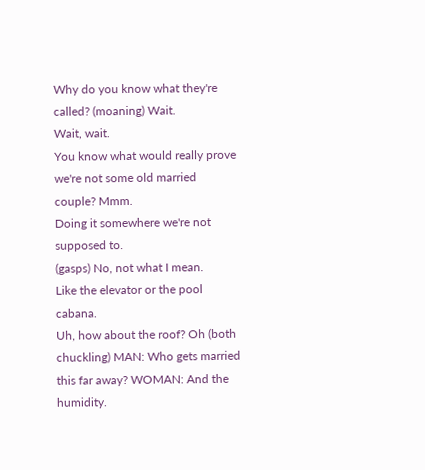Why do you know what they're called? (moaning) Wait.
Wait, wait.
You know what would really prove we're not some old married couple? Mmm.
Doing it somewhere we're not supposed to.
(gasps) No, not what I mean.
Like the elevator or the pool cabana.
Uh, how about the roof? Oh (both chuckling) MAN: Who gets married this far away? WOMAN: And the humidity.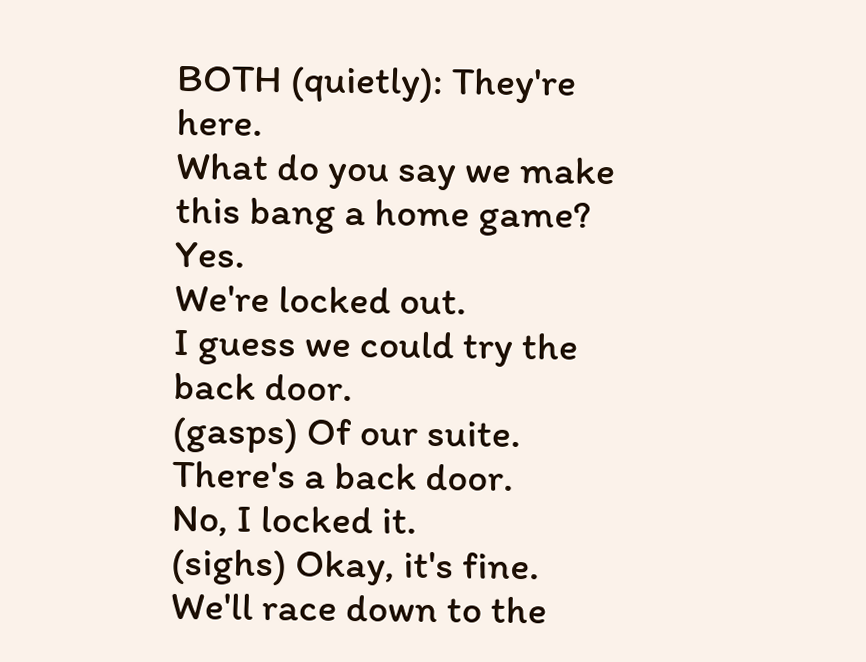BOTH (quietly): They're here.
What do you say we make this bang a home game? Yes.
We're locked out.
I guess we could try the back door.
(gasps) Of our suite.
There's a back door.
No, I locked it.
(sighs) Okay, it's fine.
We'll race down to the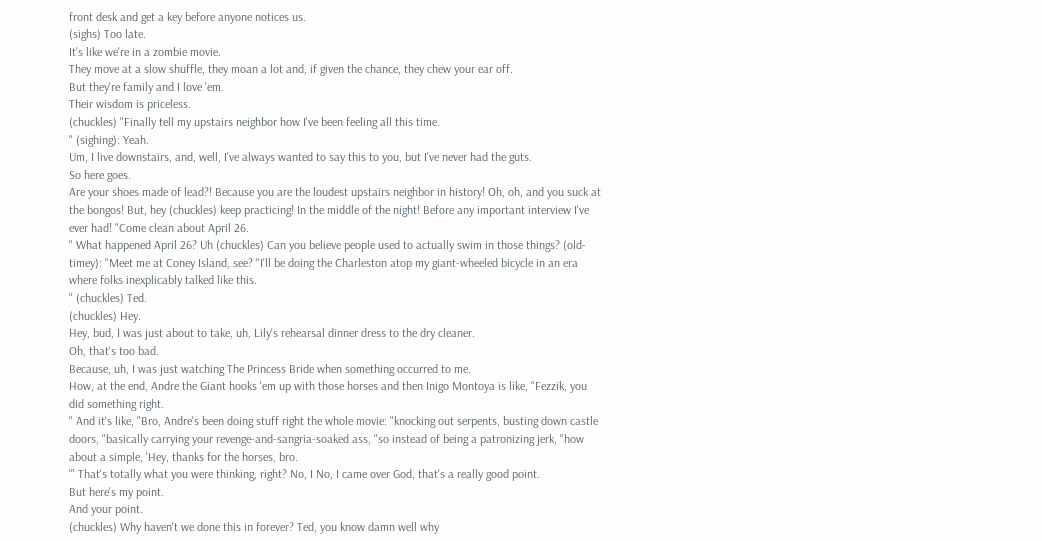front desk and get a key before anyone notices us.
(sighs) Too late.
It's like we're in a zombie movie.
They move at a slow shuffle, they moan a lot and, if given the chance, they chew your ear off.
But they're family and I love 'em.
Their wisdom is priceless.
(chuckles) "Finally tell my upstairs neighbor how I've been feeling all this time.
" (sighing): Yeah.
Um, I live downstairs, and, well, I've always wanted to say this to you, but I've never had the guts.
So here goes.
Are your shoes made of lead?! Because you are the loudest upstairs neighbor in history! Oh, oh, and you suck at the bongos! But, hey (chuckles) keep practicing! In the middle of the night! Before any important interview I've ever had! "Come clean about April 26.
" What happened April 26? Uh (chuckles) Can you believe people used to actually swim in those things? (old-timey): "Meet me at Coney Island, see? "I'll be doing the Charleston atop my giant-wheeled bicycle in an era where folks inexplicably talked like this.
" (chuckles) Ted.
(chuckles) Hey.
Hey, bud, I was just about to take, uh, Lily's rehearsal dinner dress to the dry cleaner.
Oh, that's too bad.
Because, uh, I was just watching The Princess Bride when something occurred to me.
How, at the end, Andre the Giant hooks 'em up with those horses and then Inigo Montoya is like, "Fezzik, you did something right.
" And it's like, "Bro, Andre's been doing stuff right the whole movie: "knocking out serpents, busting down castle doors, "basically carrying your revenge-and-sangria-soaked ass, "so instead of being a patronizing jerk, "how about a simple, 'Hey, thanks for the horses, bro.
'" That's totally what you were thinking, right? No, I No, I came over God, that's a really good point.
But here's my point.
And your point.
(chuckles) Why haven't we done this in forever? Ted, you know damn well why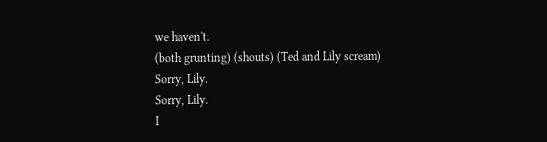we haven't.
(both grunting) (shouts) (Ted and Lily scream) Sorry, Lily.
Sorry, Lily.
I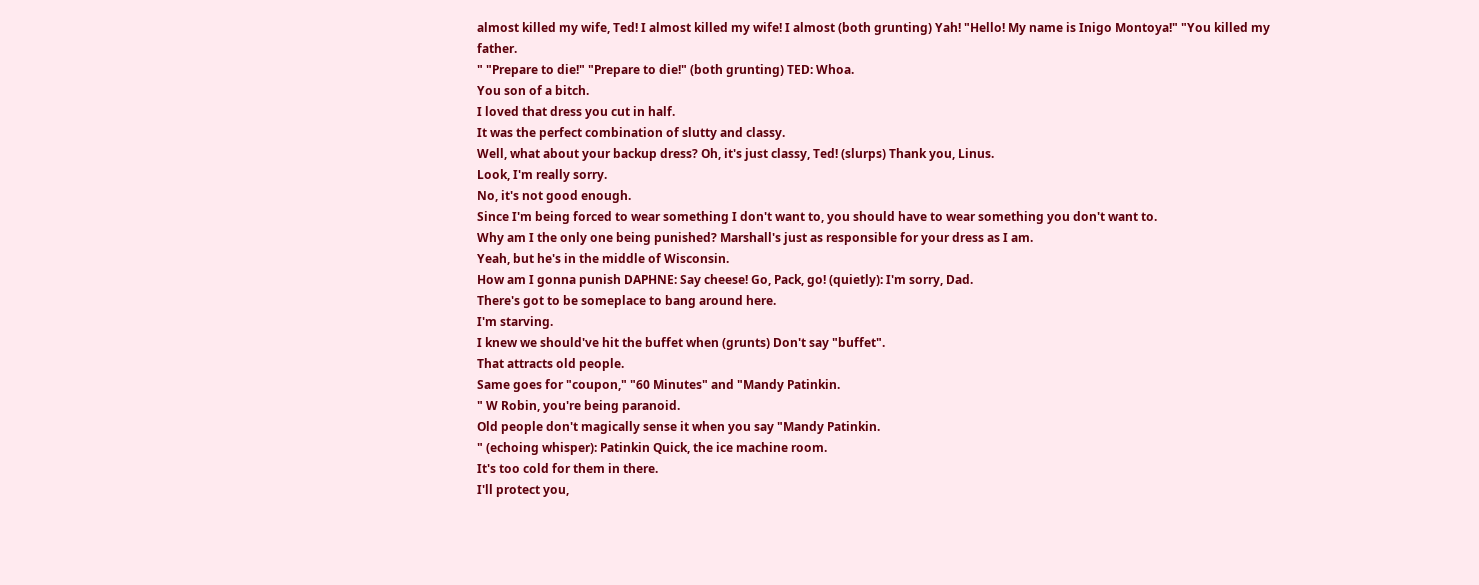almost killed my wife, Ted! I almost killed my wife! I almost (both grunting) Yah! "Hello! My name is Inigo Montoya!" "You killed my father.
" "Prepare to die!" "Prepare to die!" (both grunting) TED: Whoa.
You son of a bitch.
I loved that dress you cut in half.
It was the perfect combination of slutty and classy.
Well, what about your backup dress? Oh, it's just classy, Ted! (slurps) Thank you, Linus.
Look, I'm really sorry.
No, it's not good enough.
Since I'm being forced to wear something I don't want to, you should have to wear something you don't want to.
Why am I the only one being punished? Marshall's just as responsible for your dress as I am.
Yeah, but he's in the middle of Wisconsin.
How am I gonna punish DAPHNE: Say cheese! Go, Pack, go! (quietly): I'm sorry, Dad.
There's got to be someplace to bang around here.
I'm starving.
I knew we should've hit the buffet when (grunts) Don't say "buffet".
That attracts old people.
Same goes for "coupon," "60 Minutes" and "Mandy Patinkin.
" W Robin, you're being paranoid.
Old people don't magically sense it when you say "Mandy Patinkin.
" (echoing whisper): Patinkin Quick, the ice machine room.
It's too cold for them in there.
I'll protect you,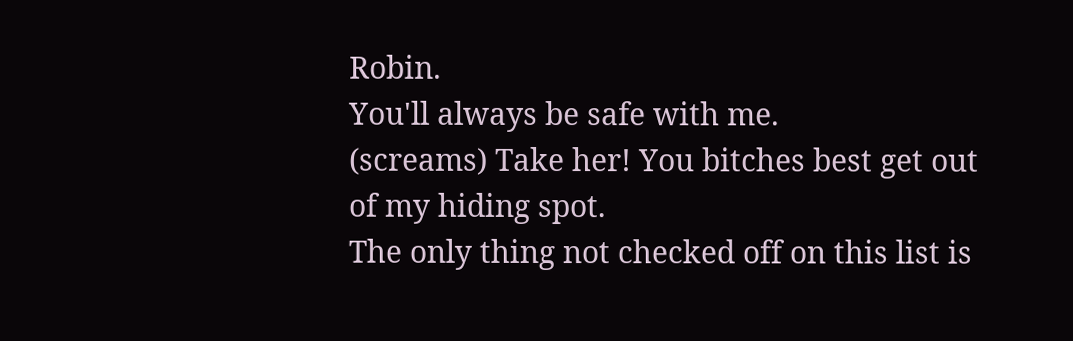Robin.
You'll always be safe with me.
(screams) Take her! You bitches best get out of my hiding spot.
The only thing not checked off on this list is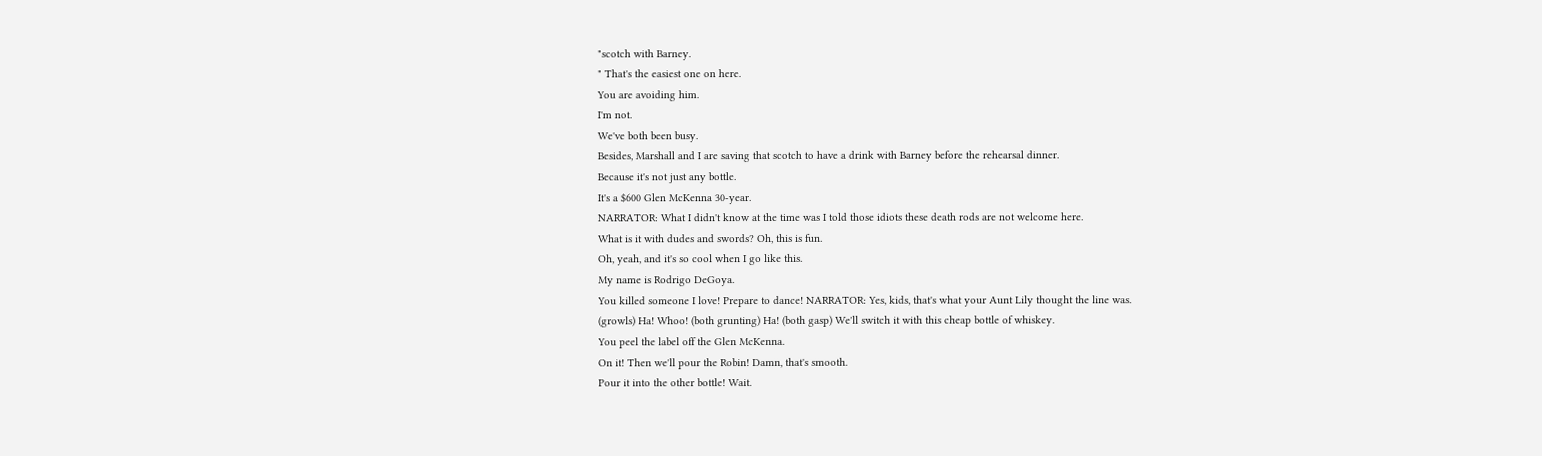"scotch with Barney.
" That's the easiest one on here.
You are avoiding him.
I'm not.
We've both been busy.
Besides, Marshall and I are saving that scotch to have a drink with Barney before the rehearsal dinner.
Because it's not just any bottle.
It's a $600 Glen McKenna 30-year.
NARRATOR: What I didn't know at the time was I told those idiots these death rods are not welcome here.
What is it with dudes and swords? Oh, this is fun.
Oh, yeah, and it's so cool when I go like this.
My name is Rodrigo DeGoya.
You killed someone I love! Prepare to dance! NARRATOR: Yes, kids, that's what your Aunt Lily thought the line was.
(growls) Ha! Whoo! (both grunting) Ha! (both gasp) We'll switch it with this cheap bottle of whiskey.
You peel the label off the Glen McKenna.
On it! Then we'll pour the Robin! Damn, that's smooth.
Pour it into the other bottle! Wait.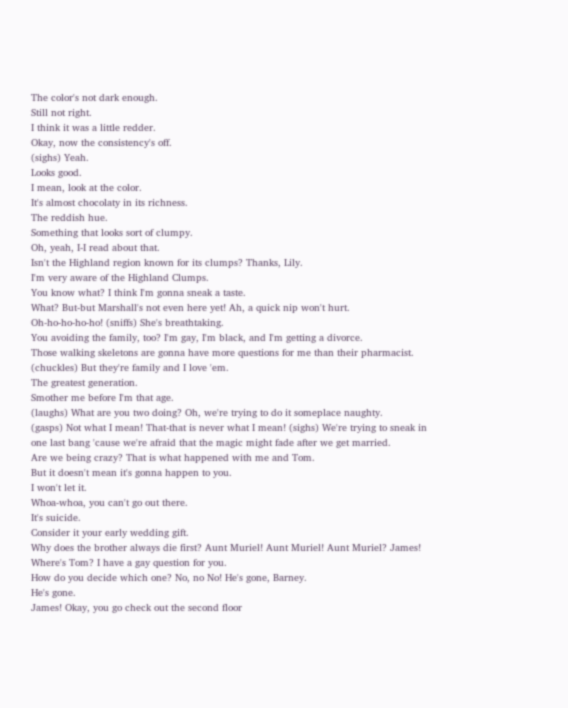The color's not dark enough.
Still not right.
I think it was a little redder.
Okay, now the consistency's off.
(sighs) Yeah.
Looks good.
I mean, look at the color.
It's almost chocolaty in its richness.
The reddish hue.
Something that looks sort of clumpy.
Oh, yeah, I-I read about that.
Isn't the Highland region known for its clumps? Thanks, Lily.
I'm very aware of the Highland Clumps.
You know what? I think I'm gonna sneak a taste.
What? But-but Marshall's not even here yet! Ah, a quick nip won't hurt.
Oh-ho-ho-ho-ho! (sniffs) She's breathtaking.
You avoiding the family, too? I'm gay, I'm black, and I'm getting a divorce.
Those walking skeletons are gonna have more questions for me than their pharmacist.
(chuckles) But they're family and I love 'em.
The greatest generation.
Smother me before I'm that age.
(laughs) What are you two doing? Oh, we're trying to do it someplace naughty.
(gasps) Not what I mean! That-that is never what I mean! (sighs) We're trying to sneak in one last bang 'cause we're afraid that the magic might fade after we get married.
Are we being crazy? That is what happened with me and Tom.
But it doesn't mean it's gonna happen to you.
I won't let it.
Whoa-whoa, you can't go out there.
It's suicide.
Consider it your early wedding gift.
Why does the brother always die first? Aunt Muriel! Aunt Muriel! Aunt Muriel? James! Where's Tom? I have a gay question for you.
How do you decide which one? No, no No! He's gone, Barney.
He's gone.
James! Okay, you go check out the second floor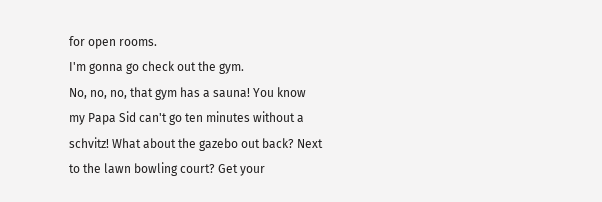for open rooms.
I'm gonna go check out the gym.
No, no, no, that gym has a sauna! You know my Papa Sid can't go ten minutes without a schvitz! What about the gazebo out back? Next to the lawn bowling court? Get your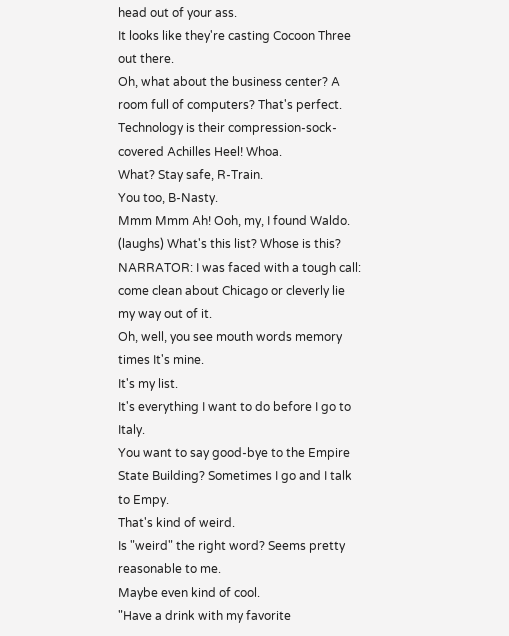head out of your ass.
It looks like they're casting Cocoon Three out there.
Oh, what about the business center? A room full of computers? That's perfect.
Technology is their compression-sock-covered Achilles Heel! Whoa.
What? Stay safe, R-Train.
You too, B-Nasty.
Mmm Mmm Ah! Ooh, my, I found Waldo.
(laughs) What's this list? Whose is this? NARRATOR: I was faced with a tough call: come clean about Chicago or cleverly lie my way out of it.
Oh, well, you see mouth words memory times It's mine.
It's my list.
It's everything I want to do before I go to Italy.
You want to say good-bye to the Empire State Building? Sometimes I go and I talk to Empy.
That's kind of weird.
Is "weird" the right word? Seems pretty reasonable to me.
Maybe even kind of cool.
"Have a drink with my favorite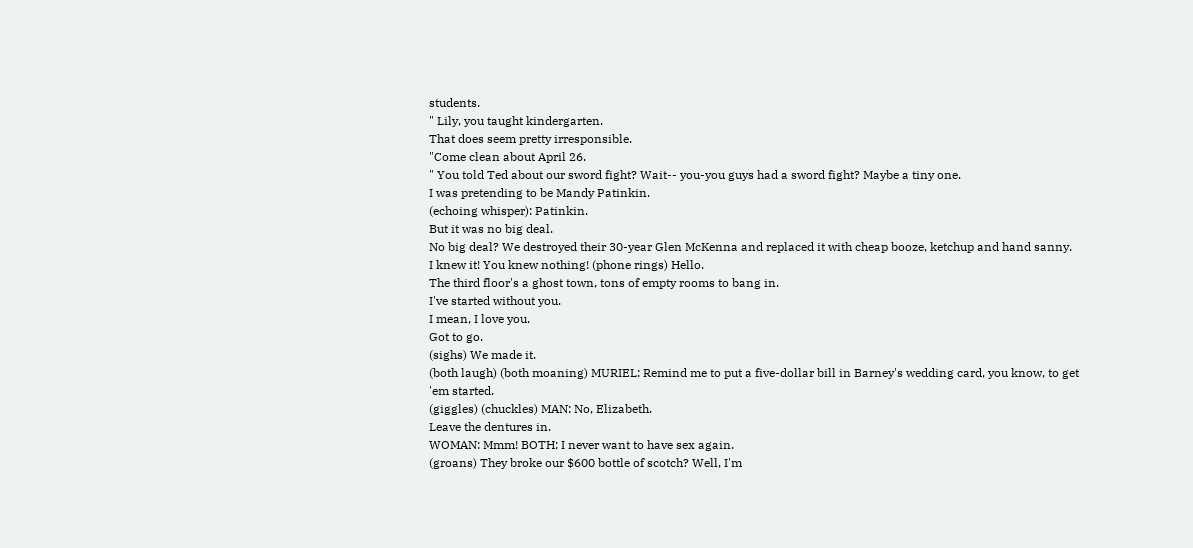students.
" Lily, you taught kindergarten.
That does seem pretty irresponsible.
"Come clean about April 26.
" You told Ted about our sword fight? Wait-- you-you guys had a sword fight? Maybe a tiny one.
I was pretending to be Mandy Patinkin.
(echoing whisper): Patinkin.
But it was no big deal.
No big deal? We destroyed their 30-year Glen McKenna and replaced it with cheap booze, ketchup and hand sanny.
I knew it! You knew nothing! (phone rings) Hello.
The third floor's a ghost town, tons of empty rooms to bang in.
I've started without you.
I mean, I love you.
Got to go.
(sighs) We made it.
(both laugh) (both moaning) MURIEL: Remind me to put a five-dollar bill in Barney's wedding card, you know, to get 'em started.
(giggles) (chuckles) MAN: No, Elizabeth.
Leave the dentures in.
WOMAN: Mmm! BOTH: I never want to have sex again.
(groans) They broke our $600 bottle of scotch? Well, I'm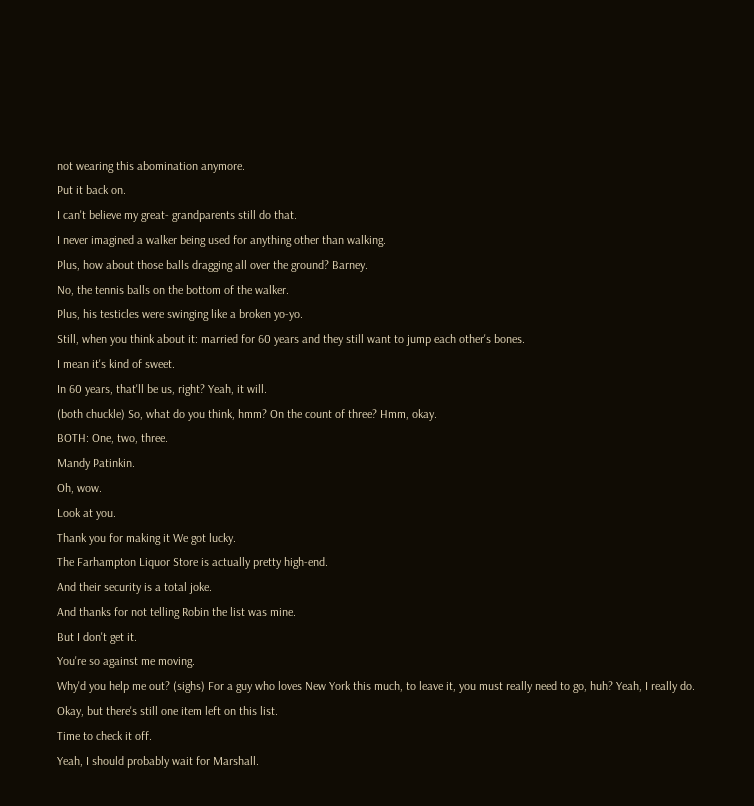not wearing this abomination anymore.
Put it back on.
I can't believe my great- grandparents still do that.
I never imagined a walker being used for anything other than walking.
Plus, how about those balls dragging all over the ground? Barney.
No, the tennis balls on the bottom of the walker.
Plus, his testicles were swinging like a broken yo-yo.
Still, when you think about it: married for 60 years and they still want to jump each other's bones.
I mean it's kind of sweet.
In 60 years, that'll be us, right? Yeah, it will.
(both chuckle) So, what do you think, hmm? On the count of three? Hmm, okay.
BOTH: One, two, three.
Mandy Patinkin.
Oh, wow.
Look at you.
Thank you for making it We got lucky.
The Farhampton Liquor Store is actually pretty high-end.
And their security is a total joke.
And thanks for not telling Robin the list was mine.
But I don't get it.
You're so against me moving.
Why'd you help me out? (sighs) For a guy who loves New York this much, to leave it, you must really need to go, huh? Yeah, I really do.
Okay, but there's still one item left on this list.
Time to check it off.
Yeah, I should probably wait for Marshall.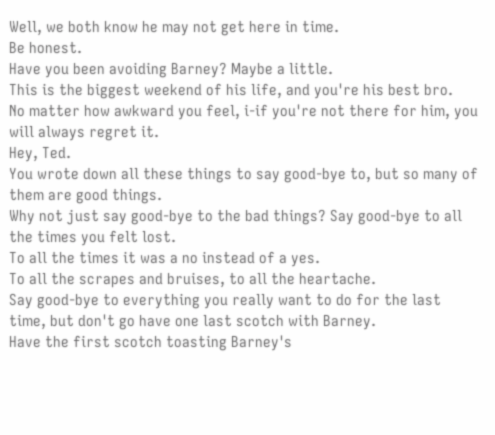Well, we both know he may not get here in time.
Be honest.
Have you been avoiding Barney? Maybe a little.
This is the biggest weekend of his life, and you're his best bro.
No matter how awkward you feel, i-if you're not there for him, you will always regret it.
Hey, Ted.
You wrote down all these things to say good-bye to, but so many of them are good things.
Why not just say good-bye to the bad things? Say good-bye to all the times you felt lost.
To all the times it was a no instead of a yes.
To all the scrapes and bruises, to all the heartache.
Say good-bye to everything you really want to do for the last time, but don't go have one last scotch with Barney.
Have the first scotch toasting Barney's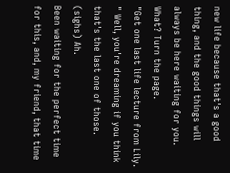new life because that's a good thing, and the good things will always be here waiting for you.
What? Turn the page.
"Get one last life lecture from Lily.
" Well, you're dreaming if you think that's the last one of those.
(sighs) Ah.
Been waiting for the perfect time for this, and, my friend, that time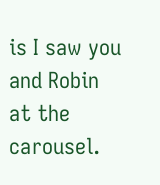is I saw you and Robin at the carousel.